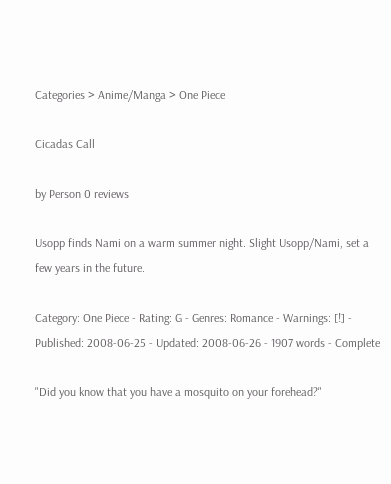Categories > Anime/Manga > One Piece

Cicadas Call

by Person 0 reviews

Usopp finds Nami on a warm summer night. Slight Usopp/Nami, set a few years in the future.

Category: One Piece - Rating: G - Genres: Romance - Warnings: [!] - Published: 2008-06-25 - Updated: 2008-06-26 - 1907 words - Complete

"Did you know that you have a mosquito on your forehead?"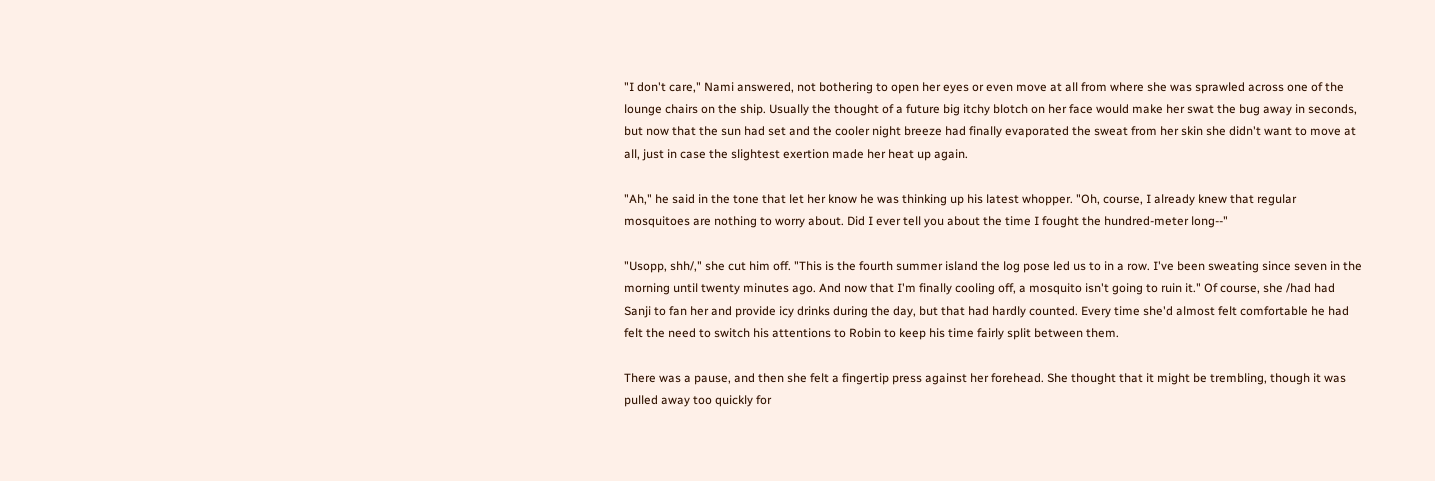"I don't care," Nami answered, not bothering to open her eyes or even move at all from where she was sprawled across one of the lounge chairs on the ship. Usually the thought of a future big itchy blotch on her face would make her swat the bug away in seconds, but now that the sun had set and the cooler night breeze had finally evaporated the sweat from her skin she didn't want to move at all, just in case the slightest exertion made her heat up again.

"Ah," he said in the tone that let her know he was thinking up his latest whopper. "Oh, course, I already knew that regular mosquitoes are nothing to worry about. Did I ever tell you about the time I fought the hundred-meter long--"

"Usopp, shh/," she cut him off. "This is the fourth summer island the log pose led us to in a row. I've been sweating since seven in the morning until twenty minutes ago. And now that I'm finally cooling off, a mosquito isn't going to ruin it." Of course, she /had had Sanji to fan her and provide icy drinks during the day, but that had hardly counted. Every time she'd almost felt comfortable he had felt the need to switch his attentions to Robin to keep his time fairly split between them.

There was a pause, and then she felt a fingertip press against her forehead. She thought that it might be trembling, though it was pulled away too quickly for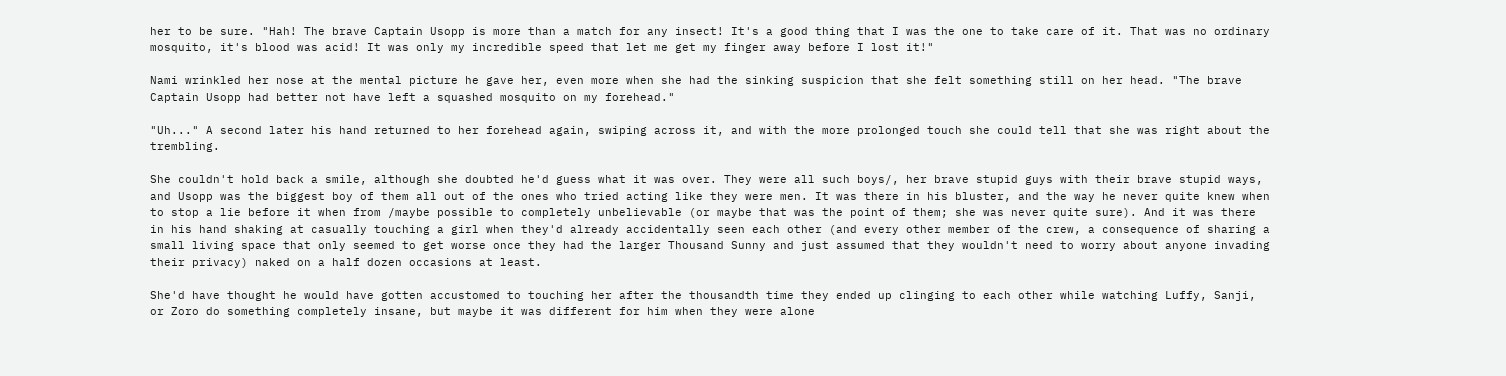her to be sure. "Hah! The brave Captain Usopp is more than a match for any insect! It's a good thing that I was the one to take care of it. That was no ordinary mosquito, it's blood was acid! It was only my incredible speed that let me get my finger away before I lost it!"

Nami wrinkled her nose at the mental picture he gave her, even more when she had the sinking suspicion that she felt something still on her head. "The brave Captain Usopp had better not have left a squashed mosquito on my forehead."

"Uh..." A second later his hand returned to her forehead again, swiping across it, and with the more prolonged touch she could tell that she was right about the trembling.

She couldn't hold back a smile, although she doubted he'd guess what it was over. They were all such boys/, her brave stupid guys with their brave stupid ways, and Usopp was the biggest boy of them all out of the ones who tried acting like they were men. It was there in his bluster, and the way he never quite knew when to stop a lie before it when from /maybe possible to completely unbelievable (or maybe that was the point of them; she was never quite sure). And it was there in his hand shaking at casually touching a girl when they'd already accidentally seen each other (and every other member of the crew, a consequence of sharing a small living space that only seemed to get worse once they had the larger Thousand Sunny and just assumed that they wouldn't need to worry about anyone invading their privacy) naked on a half dozen occasions at least.

She'd have thought he would have gotten accustomed to touching her after the thousandth time they ended up clinging to each other while watching Luffy, Sanji, or Zoro do something completely insane, but maybe it was different for him when they were alone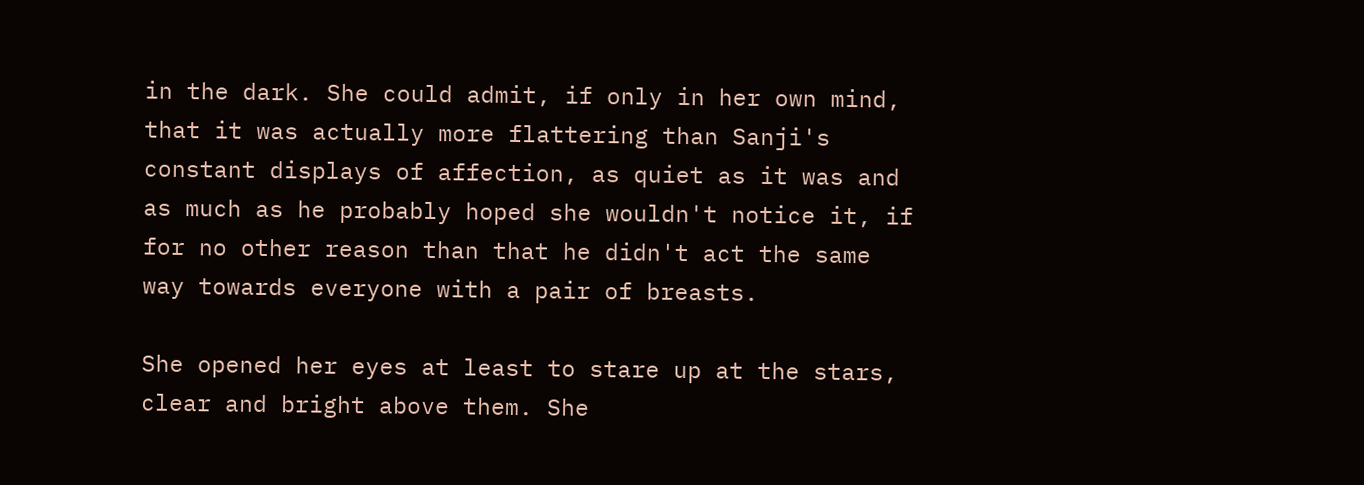in the dark. She could admit, if only in her own mind, that it was actually more flattering than Sanji's constant displays of affection, as quiet as it was and as much as he probably hoped she wouldn't notice it, if for no other reason than that he didn't act the same way towards everyone with a pair of breasts.

She opened her eyes at least to stare up at the stars, clear and bright above them. She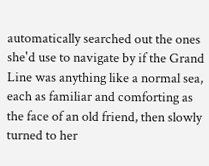automatically searched out the ones she'd use to navigate by if the Grand Line was anything like a normal sea, each as familiar and comforting as the face of an old friend, then slowly turned to her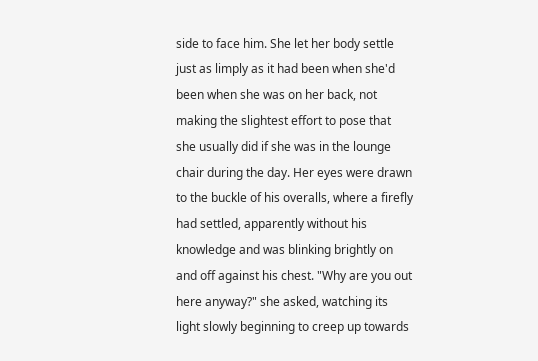side to face him. She let her body settle just as limply as it had been when she'd been when she was on her back, not making the slightest effort to pose that she usually did if she was in the lounge chair during the day. Her eyes were drawn to the buckle of his overalls, where a firefly had settled, apparently without his knowledge and was blinking brightly on and off against his chest. "Why are you out here anyway?" she asked, watching its light slowly beginning to creep up towards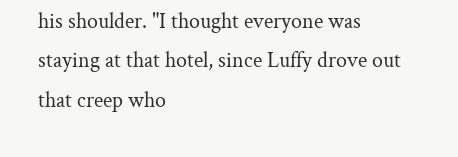his shoulder. "I thought everyone was staying at that hotel, since Luffy drove out that creep who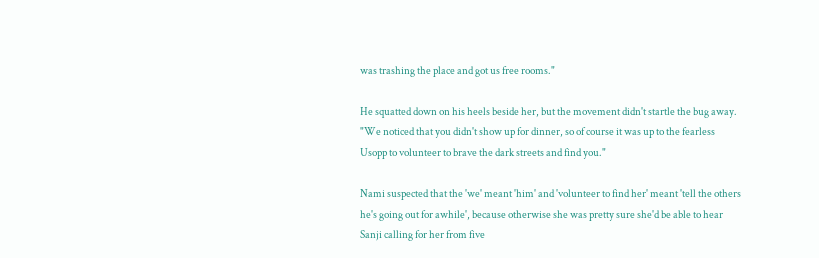was trashing the place and got us free rooms."

He squatted down on his heels beside her, but the movement didn't startle the bug away. "We noticed that you didn't show up for dinner, so of course it was up to the fearless Usopp to volunteer to brave the dark streets and find you."

Nami suspected that the 'we' meant 'him' and 'volunteer to find her' meant 'tell the others he's going out for awhile', because otherwise she was pretty sure she'd be able to hear Sanji calling for her from five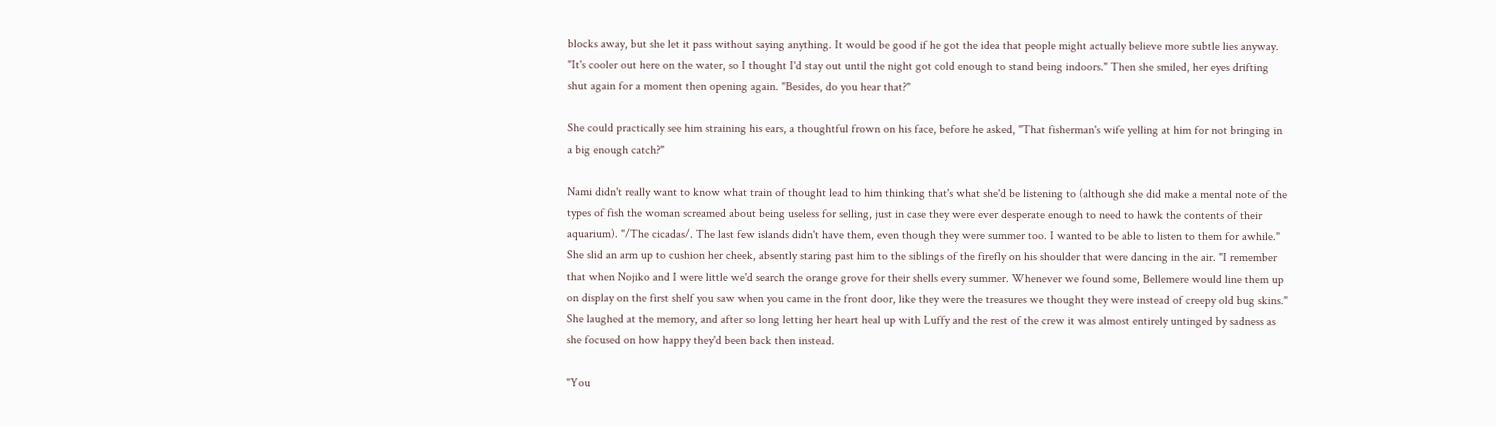blocks away, but she let it pass without saying anything. It would be good if he got the idea that people might actually believe more subtle lies anyway. "It's cooler out here on the water, so I thought I'd stay out until the night got cold enough to stand being indoors." Then she smiled, her eyes drifting shut again for a moment then opening again. "Besides, do you hear that?"

She could practically see him straining his ears, a thoughtful frown on his face, before he asked, "That fisherman's wife yelling at him for not bringing in a big enough catch?"

Nami didn't really want to know what train of thought lead to him thinking that's what she'd be listening to (although she did make a mental note of the types of fish the woman screamed about being useless for selling, just in case they were ever desperate enough to need to hawk the contents of their aquarium). "/The cicadas/. The last few islands didn't have them, even though they were summer too. I wanted to be able to listen to them for awhile." She slid an arm up to cushion her cheek, absently staring past him to the siblings of the firefly on his shoulder that were dancing in the air. "I remember that when Nojiko and I were little we'd search the orange grove for their shells every summer. Whenever we found some, Bellemere would line them up on display on the first shelf you saw when you came in the front door, like they were the treasures we thought they were instead of creepy old bug skins." She laughed at the memory, and after so long letting her heart heal up with Luffy and the rest of the crew it was almost entirely untinged by sadness as she focused on how happy they'd been back then instead.

"You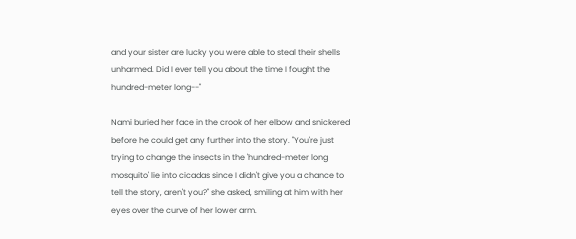and your sister are lucky you were able to steal their shells unharmed. Did I ever tell you about the time I fought the hundred-meter long--"

Nami buried her face in the crook of her elbow and snickered before he could get any further into the story. "You're just trying to change the insects in the 'hundred-meter long mosquito' lie into cicadas since I didn't give you a chance to tell the story, aren't you?" she asked, smiling at him with her eyes over the curve of her lower arm.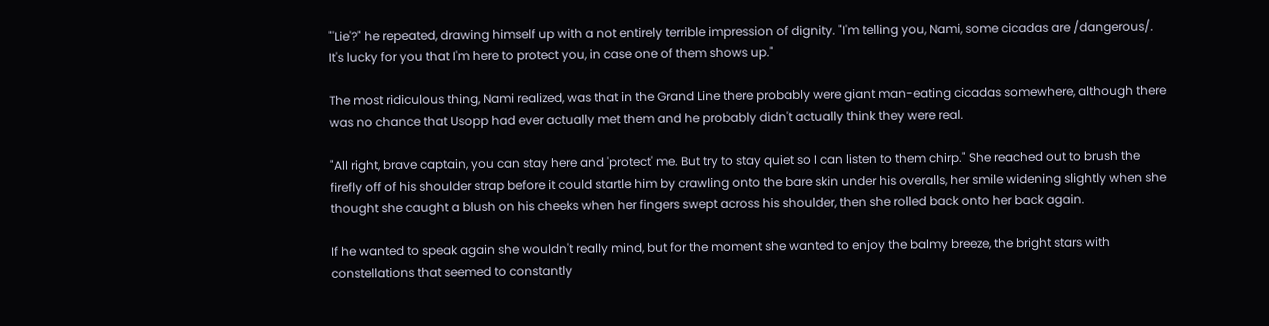"'Lie'?" he repeated, drawing himself up with a not entirely terrible impression of dignity. "I'm telling you, Nami, some cicadas are /dangerous/. It's lucky for you that I'm here to protect you, in case one of them shows up."

The most ridiculous thing, Nami realized, was that in the Grand Line there probably were giant man-eating cicadas somewhere, although there was no chance that Usopp had ever actually met them and he probably didn't actually think they were real.

"All right, brave captain, you can stay here and 'protect' me. But try to stay quiet so I can listen to them chirp." She reached out to brush the firefly off of his shoulder strap before it could startle him by crawling onto the bare skin under his overalls, her smile widening slightly when she thought she caught a blush on his cheeks when her fingers swept across his shoulder, then she rolled back onto her back again.

If he wanted to speak again she wouldn't really mind, but for the moment she wanted to enjoy the balmy breeze, the bright stars with constellations that seemed to constantly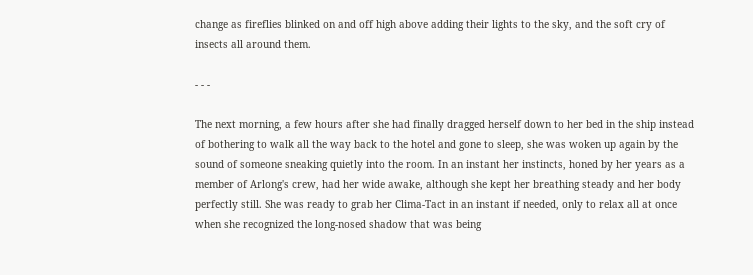change as fireflies blinked on and off high above adding their lights to the sky, and the soft cry of insects all around them.

- - -

The next morning, a few hours after she had finally dragged herself down to her bed in the ship instead of bothering to walk all the way back to the hotel and gone to sleep, she was woken up again by the sound of someone sneaking quietly into the room. In an instant her instincts, honed by her years as a member of Arlong's crew, had her wide awake, although she kept her breathing steady and her body perfectly still. She was ready to grab her Clima-Tact in an instant if needed, only to relax all at once when she recognized the long-nosed shadow that was being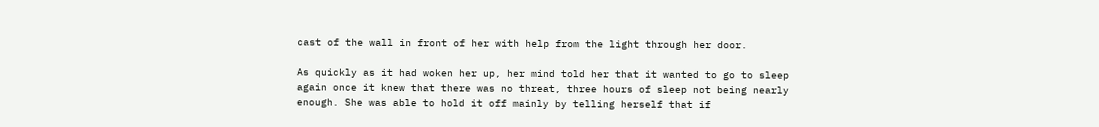cast of the wall in front of her with help from the light through her door.

As quickly as it had woken her up, her mind told her that it wanted to go to sleep again once it knew that there was no threat, three hours of sleep not being nearly enough. She was able to hold it off mainly by telling herself that if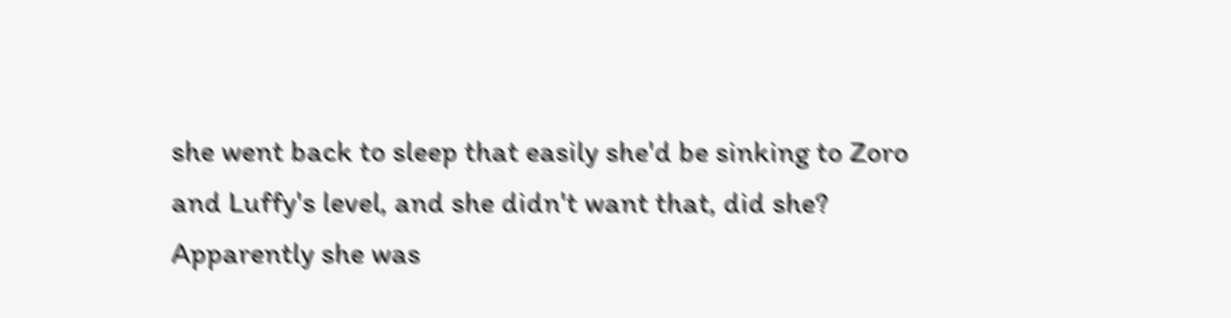she went back to sleep that easily she'd be sinking to Zoro and Luffy's level, and she didn't want that, did she? Apparently she was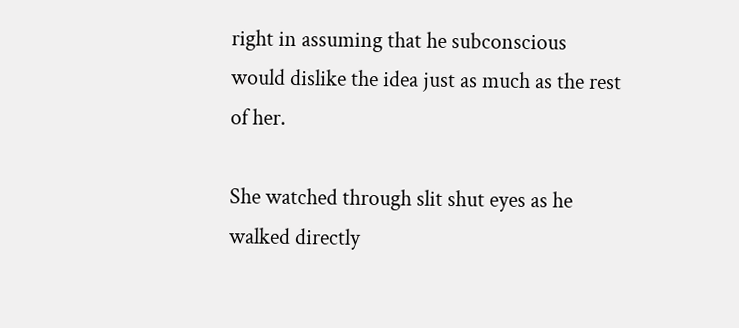right in assuming that he subconscious would dislike the idea just as much as the rest of her.

She watched through slit shut eyes as he walked directly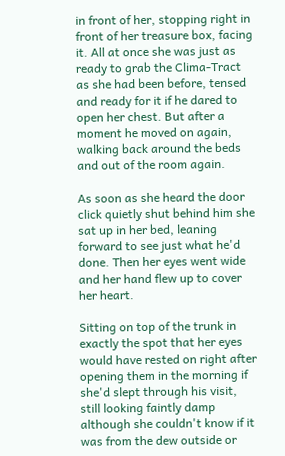in front of her, stopping right in front of her treasure box, facing it. All at once she was just as ready to grab the Clima-Tract as she had been before, tensed and ready for it if he dared to open her chest. But after a moment he moved on again, walking back around the beds and out of the room again.

As soon as she heard the door click quietly shut behind him she sat up in her bed, leaning forward to see just what he'd done. Then her eyes went wide and her hand flew up to cover her heart.

Sitting on top of the trunk in exactly the spot that her eyes would have rested on right after opening them in the morning if she'd slept through his visit, still looking faintly damp although she couldn't know if it was from the dew outside or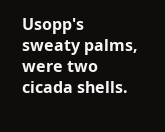Usopp's sweaty palms, were two cicada shells.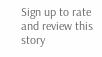Sign up to rate and review this story